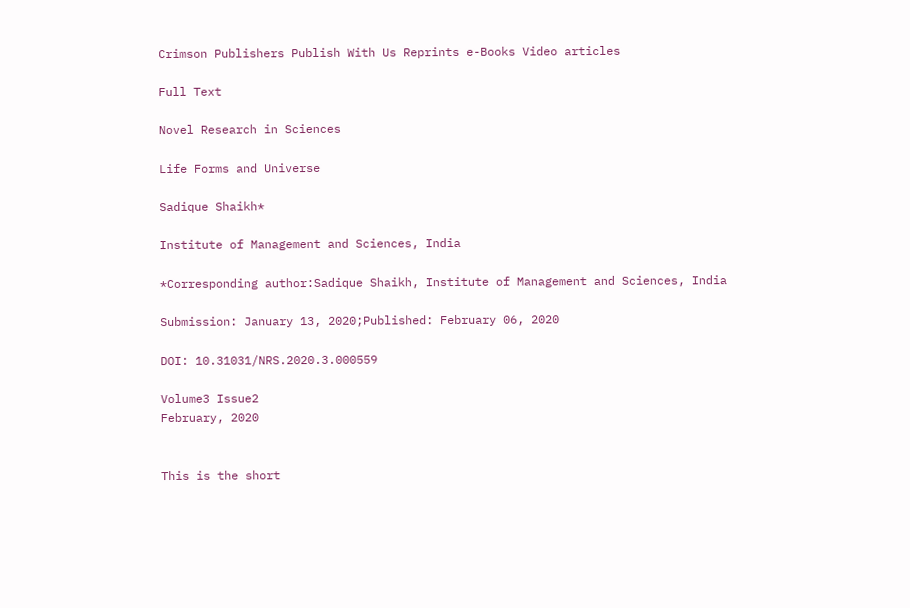Crimson Publishers Publish With Us Reprints e-Books Video articles

Full Text

Novel Research in Sciences

Life Forms and Universe

Sadique Shaikh*

Institute of Management and Sciences, India

*Corresponding author:Sadique Shaikh, Institute of Management and Sciences, India

Submission: January 13, 2020;Published: February 06, 2020

DOI: 10.31031/NRS.2020.3.000559

Volume3 Issue2
February, 2020


This is the short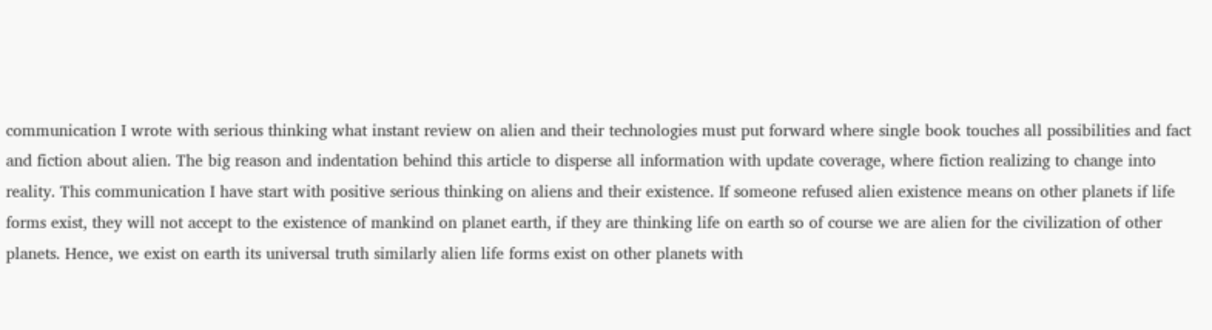communication I wrote with serious thinking what instant review on alien and their technologies must put forward where single book touches all possibilities and fact and fiction about alien. The big reason and indentation behind this article to disperse all information with update coverage, where fiction realizing to change into reality. This communication I have start with positive serious thinking on aliens and their existence. If someone refused alien existence means on other planets if life forms exist, they will not accept to the existence of mankind on planet earth, if they are thinking life on earth so of course we are alien for the civilization of other planets. Hence, we exist on earth its universal truth similarly alien life forms exist on other planets with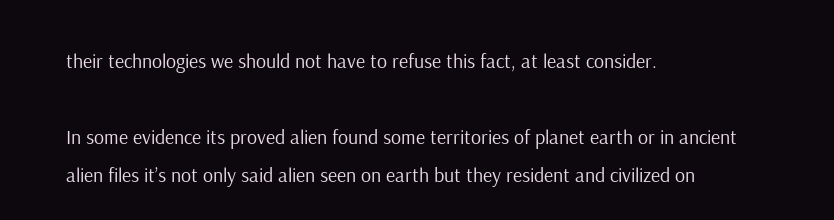their technologies we should not have to refuse this fact, at least consider.

In some evidence its proved alien found some territories of planet earth or in ancient alien files it’s not only said alien seen on earth but they resident and civilized on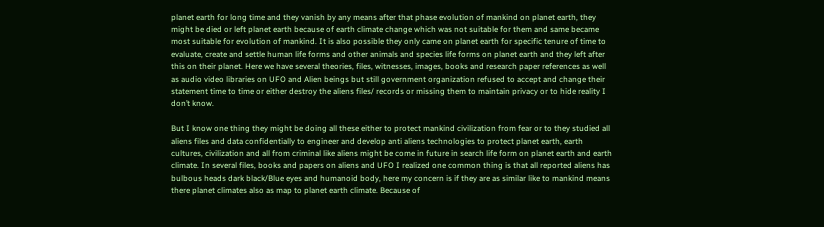planet earth for long time and they vanish by any means after that phase evolution of mankind on planet earth, they might be died or left planet earth because of earth climate change which was not suitable for them and same became most suitable for evolution of mankind. It is also possible they only came on planet earth for specific tenure of time to evaluate, create and settle human life forms and other animals and species life forms on planet earth and they left after this on their planet. Here we have several theories, files, witnesses, images, books and research paper references as well as audio video libraries on UFO and Alien beings but still government organization refused to accept and change their statement time to time or either destroy the aliens files/ records or missing them to maintain privacy or to hide reality I don’t know.

But I know one thing they might be doing all these either to protect mankind civilization from fear or to they studied all aliens files and data confidentially to engineer and develop anti aliens technologies to protect planet earth, earth cultures, civilization and all from criminal like aliens might be come in future in search life form on planet earth and earth climate. In several files, books and papers on aliens and UFO I realized one common thing is that all reported aliens has bulbous heads dark black/Blue eyes and humanoid body, here my concern is if they are as similar like to mankind means there planet climates also as map to planet earth climate. Because of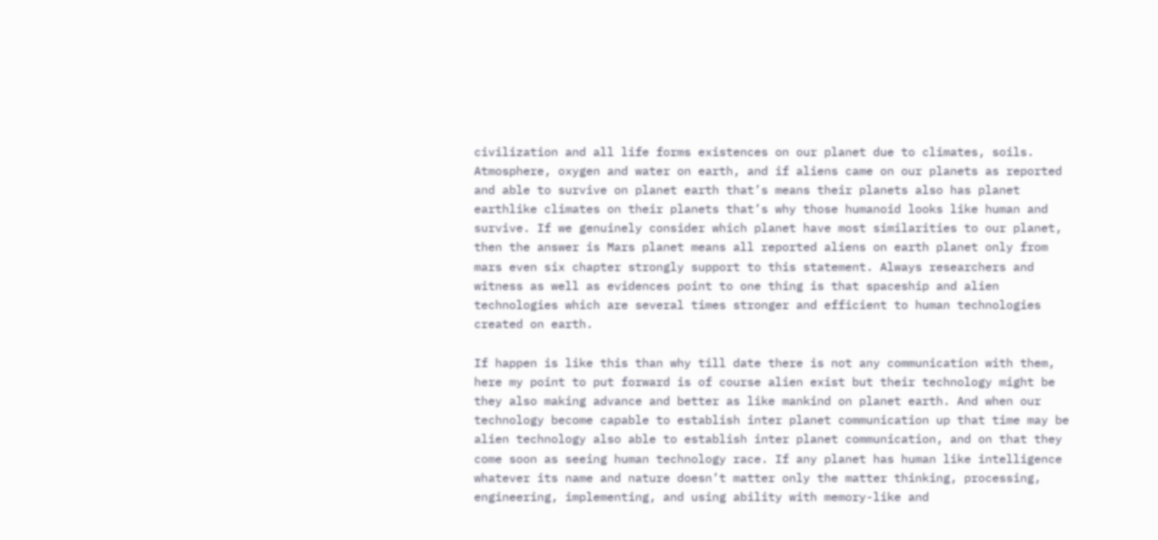civilization and all life forms existences on our planet due to climates, soils. Atmosphere, oxygen and water on earth, and if aliens came on our planets as reported and able to survive on planet earth that’s means their planets also has planet earthlike climates on their planets that’s why those humanoid looks like human and survive. If we genuinely consider which planet have most similarities to our planet, then the answer is Mars planet means all reported aliens on earth planet only from mars even six chapter strongly support to this statement. Always researchers and witness as well as evidences point to one thing is that spaceship and alien technologies which are several times stronger and efficient to human technologies created on earth.

If happen is like this than why till date there is not any communication with them, here my point to put forward is of course alien exist but their technology might be they also making advance and better as like mankind on planet earth. And when our technology become capable to establish inter planet communication up that time may be alien technology also able to establish inter planet communication, and on that they come soon as seeing human technology race. If any planet has human like intelligence whatever its name and nature doesn’t matter only the matter thinking, processing, engineering, implementing, and using ability with memory-like and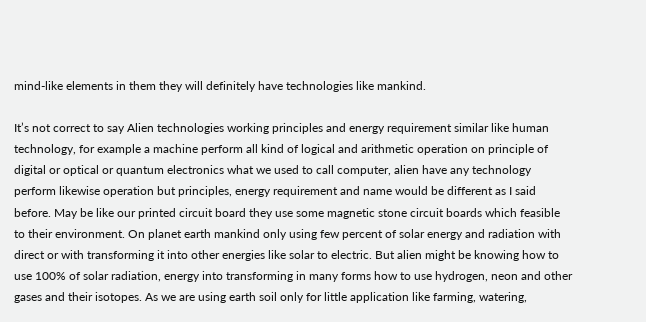mind-like elements in them they will definitely have technologies like mankind.

It’s not correct to say Alien technologies working principles and energy requirement similar like human technology, for example a machine perform all kind of logical and arithmetic operation on principle of digital or optical or quantum electronics what we used to call computer, alien have any technology perform likewise operation but principles, energy requirement and name would be different as I said before. May be like our printed circuit board they use some magnetic stone circuit boards which feasible to their environment. On planet earth mankind only using few percent of solar energy and radiation with direct or with transforming it into other energies like solar to electric. But alien might be knowing how to use 100% of solar radiation, energy into transforming in many forms how to use hydrogen, neon and other gases and their isotopes. As we are using earth soil only for little application like farming, watering,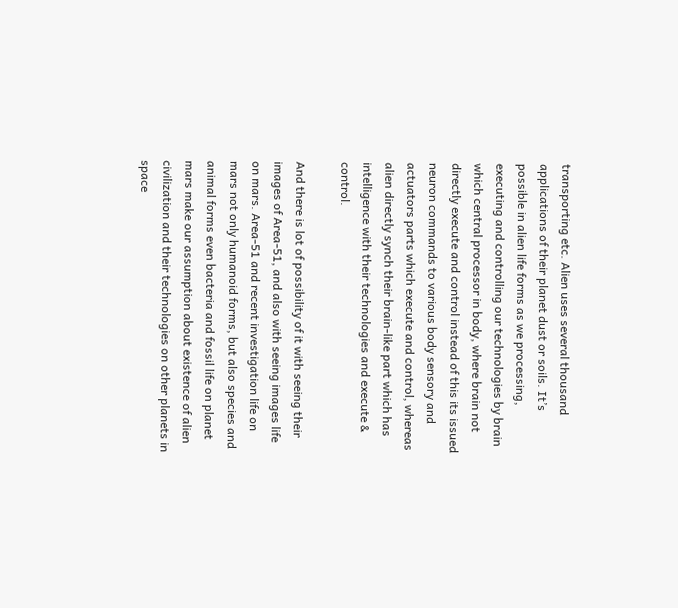transporting etc. Alien uses several thousand applications of their planet dust or soils. It’s possible in alien life forms as we processing, executing and controlling our technologies by brain which central processor in body, where brain not directly execute and control instead of this its issued neuron commands to various body sensory and actuators parts which execute and control, whereas alien directly synch their brain-like part which has intelligence with their technologies and execute & control.

And there is lot of possibility of it with seeing their images of Area-51, and also with seeing images life on mars. Area-51 and recent investigation life on mars not only humanoid forms, but also species and animal forms even bacteria and fossil life on planet mars make our assumption about existence of alien civilization and their technologies on other planets in space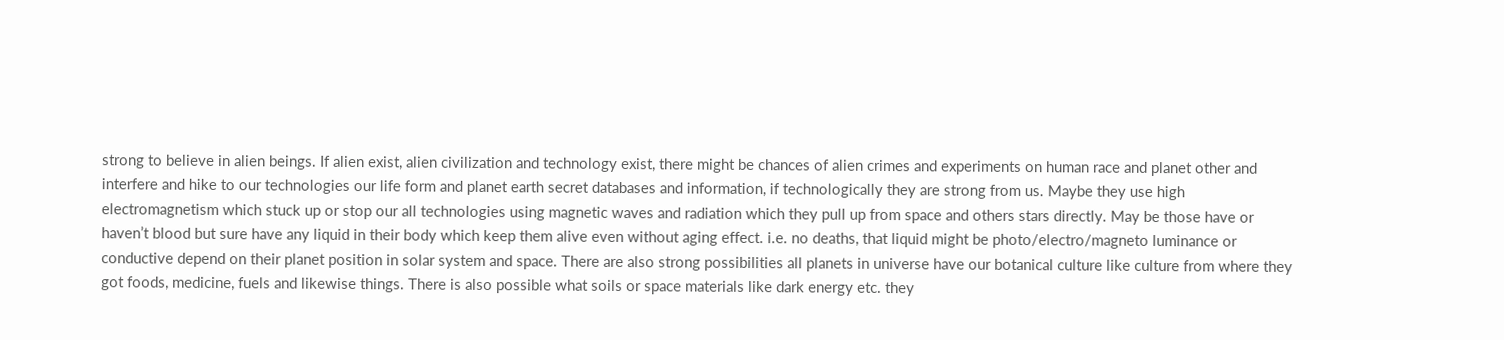strong to believe in alien beings. If alien exist, alien civilization and technology exist, there might be chances of alien crimes and experiments on human race and planet other and interfere and hike to our technologies our life form and planet earth secret databases and information, if technologically they are strong from us. Maybe they use high electromagnetism which stuck up or stop our all technologies using magnetic waves and radiation which they pull up from space and others stars directly. May be those have or haven’t blood but sure have any liquid in their body which keep them alive even without aging effect. i.e. no deaths, that liquid might be photo/electro/magneto luminance or conductive depend on their planet position in solar system and space. There are also strong possibilities all planets in universe have our botanical culture like culture from where they got foods, medicine, fuels and likewise things. There is also possible what soils or space materials like dark energy etc. they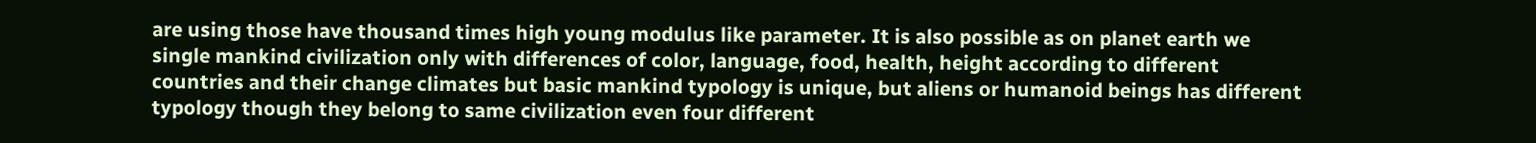are using those have thousand times high young modulus like parameter. It is also possible as on planet earth we single mankind civilization only with differences of color, language, food, health, height according to different countries and their change climates but basic mankind typology is unique, but aliens or humanoid beings has different typology though they belong to same civilization even four different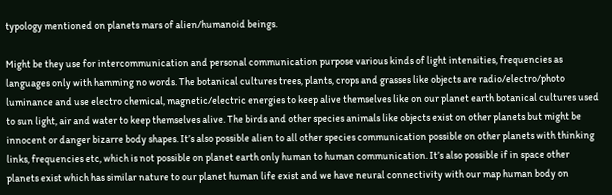typology mentioned on planets mars of alien/humanoid beings.

Might be they use for intercommunication and personal communication purpose various kinds of light intensities, frequencies as languages only with hamming no words. The botanical cultures trees, plants, crops and grasses like objects are radio/electro/photo luminance and use electro chemical, magnetic/electric energies to keep alive themselves like on our planet earth botanical cultures used to sun light, air and water to keep themselves alive. The birds and other species animals like objects exist on other planets but might be innocent or danger bizarre body shapes. It’s also possible alien to all other species communication possible on other planets with thinking links, frequencies etc, which is not possible on planet earth only human to human communication. It’s also possible if in space other planets exist which has similar nature to our planet human life exist and we have neural connectivity with our map human body on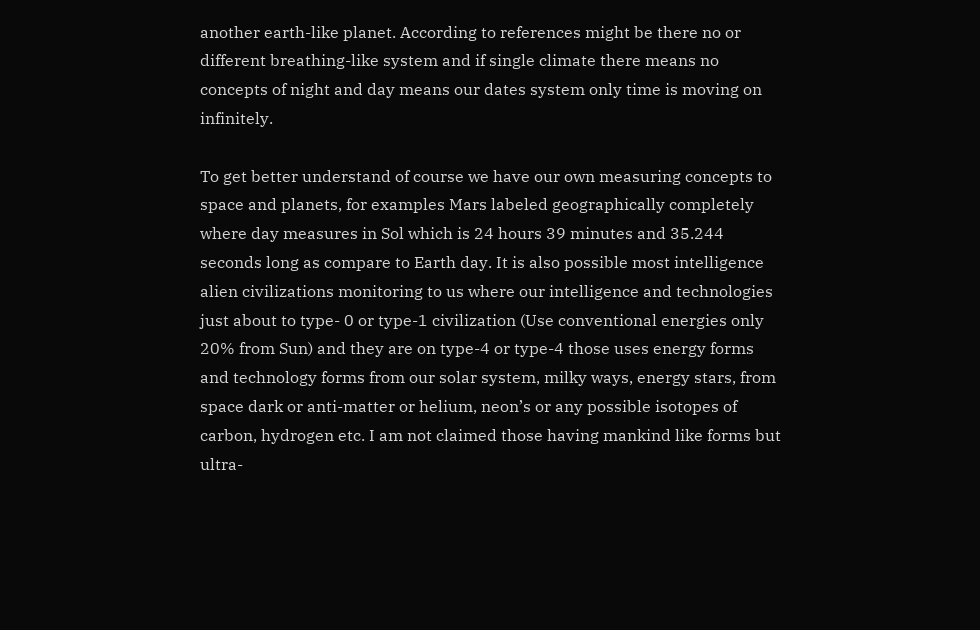another earth-like planet. According to references might be there no or different breathing-like system and if single climate there means no concepts of night and day means our dates system only time is moving on infinitely.

To get better understand of course we have our own measuring concepts to space and planets, for examples Mars labeled geographically completely where day measures in Sol which is 24 hours 39 minutes and 35.244 seconds long as compare to Earth day. It is also possible most intelligence alien civilizations monitoring to us where our intelligence and technologies just about to type- 0 or type-1 civilization (Use conventional energies only 20% from Sun) and they are on type-4 or type-4 those uses energy forms and technology forms from our solar system, milky ways, energy stars, from space dark or anti-matter or helium, neon’s or any possible isotopes of carbon, hydrogen etc. I am not claimed those having mankind like forms but ultra-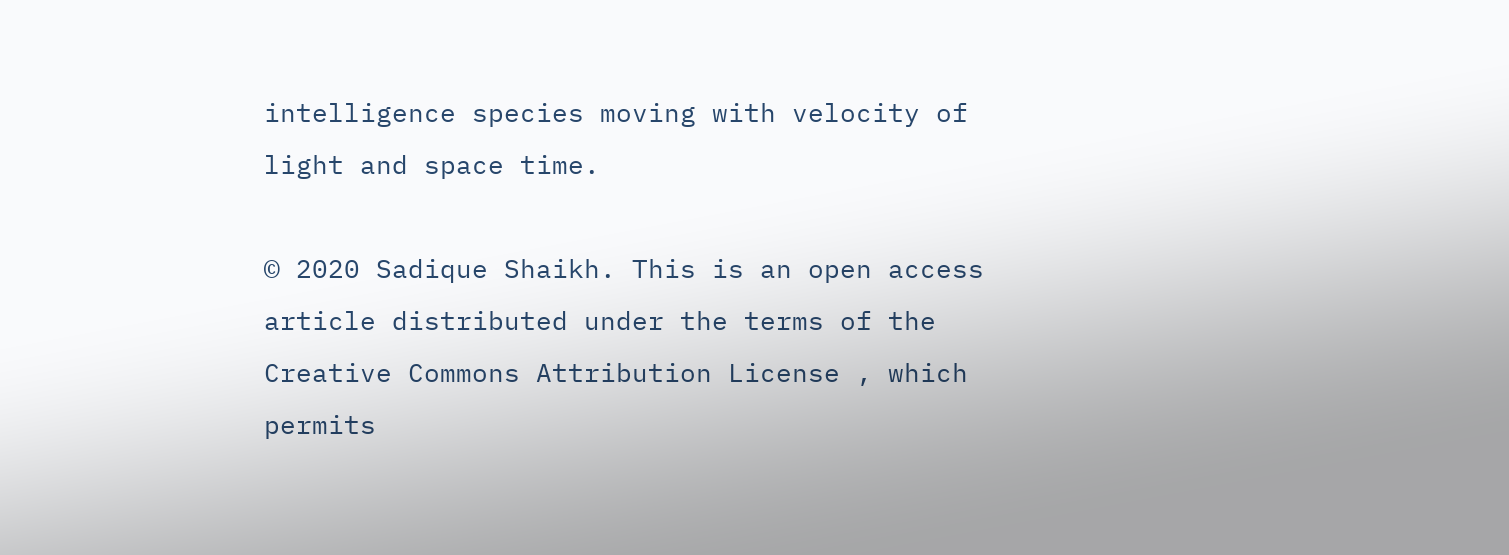intelligence species moving with velocity of light and space time.

© 2020 Sadique Shaikh. This is an open access article distributed under the terms of the Creative Commons Attribution License , which permits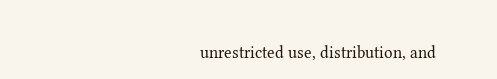unrestricted use, distribution, and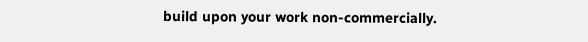build upon your work non-commercially.